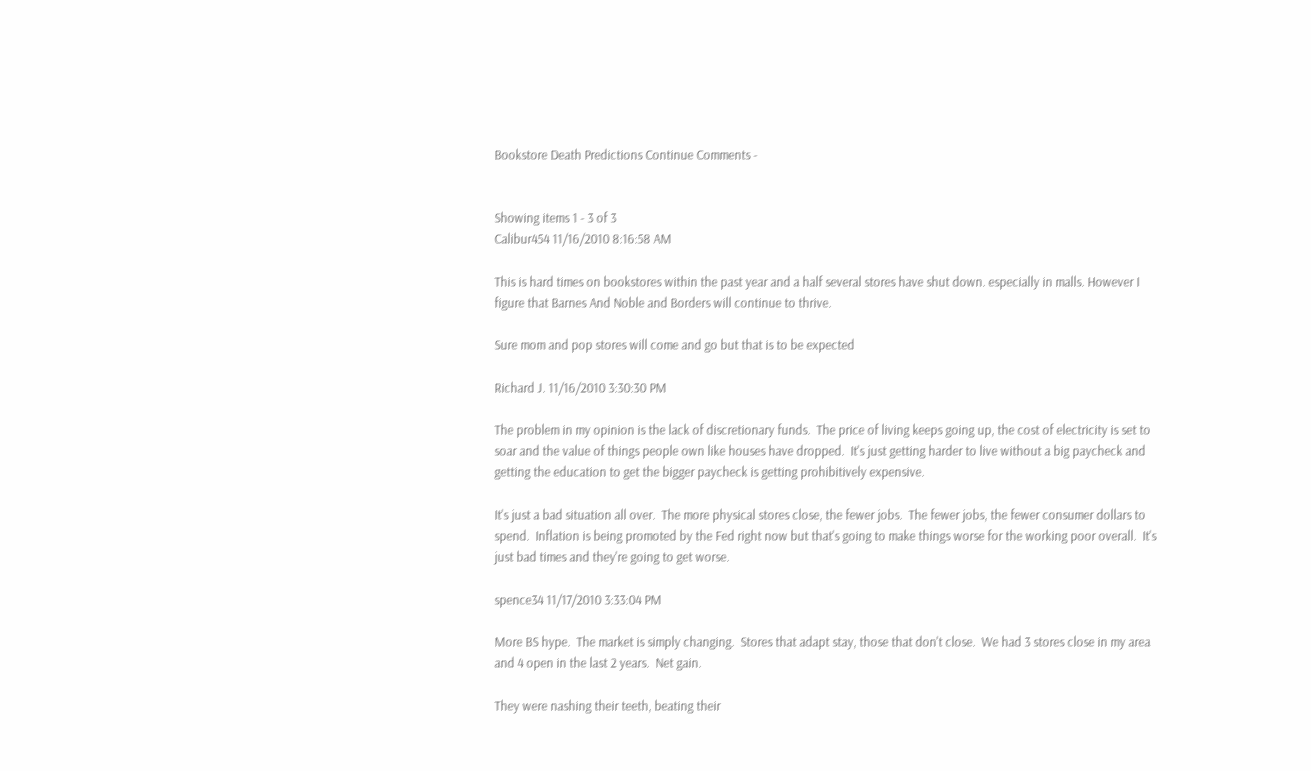Bookstore Death Predictions Continue Comments -


Showing items 1 - 3 of 3
Calibur454 11/16/2010 8:16:58 AM

This is hard times on bookstores within the past year and a half several stores have shut down. especially in malls. However I figure that Barnes And Noble and Borders will continue to thrive.

Sure mom and pop stores will come and go but that is to be expected

Richard J. 11/16/2010 3:30:30 PM

The problem in my opinion is the lack of discretionary funds.  The price of living keeps going up, the cost of electricity is set to soar and the value of things people own like houses have dropped.  It's just getting harder to live without a big paycheck and getting the education to get the bigger paycheck is getting prohibitively expensive.

It's just a bad situation all over.  The more physical stores close, the fewer jobs.  The fewer jobs, the fewer consumer dollars to spend.  Inflation is being promoted by the Fed right now but that's going to make things worse for the working poor overall.  It's just bad times and they're going to get worse.

spence34 11/17/2010 3:33:04 PM

More BS hype.  The market is simply changing.  Stores that adapt stay, those that don't close.  We had 3 stores close in my area and 4 open in the last 2 years.  Net gain.

They were nashing their teeth, beating their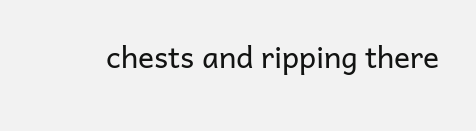chests and ripping there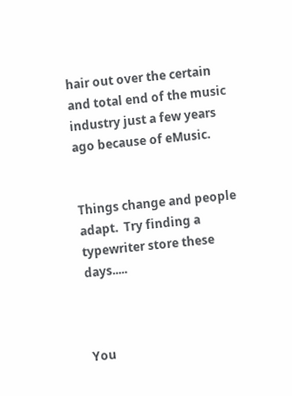hair out over the certain and total end of the music industry just a few years ago because of eMusic.


Things change and people adapt.  Try finding a typewriter store these days.....



You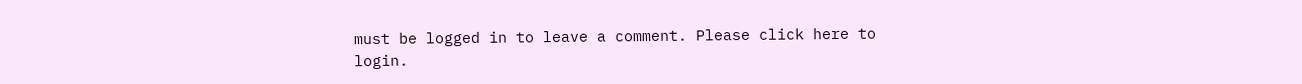must be logged in to leave a comment. Please click here to login.